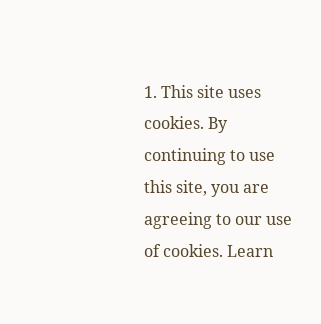1. This site uses cookies. By continuing to use this site, you are agreeing to our use of cookies. Learn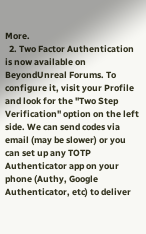More.
  2. Two Factor Authentication is now available on BeyondUnreal Forums. To configure it, visit your Profile and look for the "Two Step Verification" option on the left side. We can send codes via email (may be slower) or you can set up any TOTP Authenticator app on your phone (Authy, Google Authenticator, etc) to deliver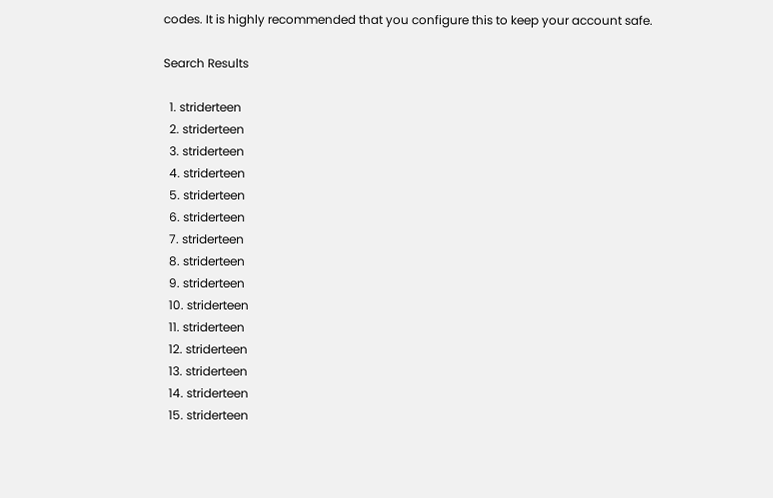codes. It is highly recommended that you configure this to keep your account safe.

Search Results

  1. striderteen
  2. striderteen
  3. striderteen
  4. striderteen
  5. striderteen
  6. striderteen
  7. striderteen
  8. striderteen
  9. striderteen
  10. striderteen
  11. striderteen
  12. striderteen
  13. striderteen
  14. striderteen
  15. striderteen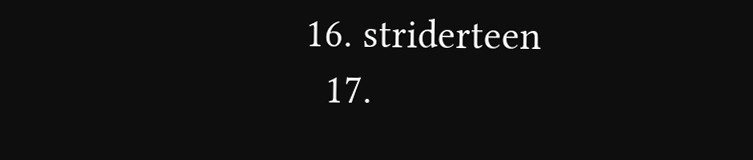16. striderteen
  17.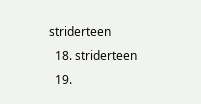striderteen
  18. striderteen
  19.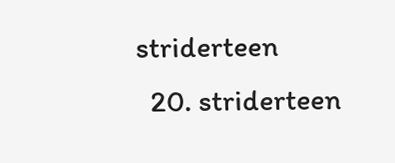striderteen
  20. striderteen